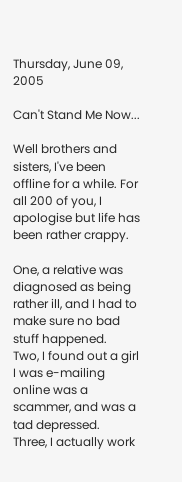Thursday, June 09, 2005

Can't Stand Me Now...

Well brothers and sisters, I've been offline for a while. For all 200 of you, I apologise but life has been rather crappy.

One, a relative was diagnosed as being rather ill, and I had to make sure no bad stuff happened.
Two, I found out a girl I was e-mailing online was a scammer, and was a tad depressed.
Three, I actually work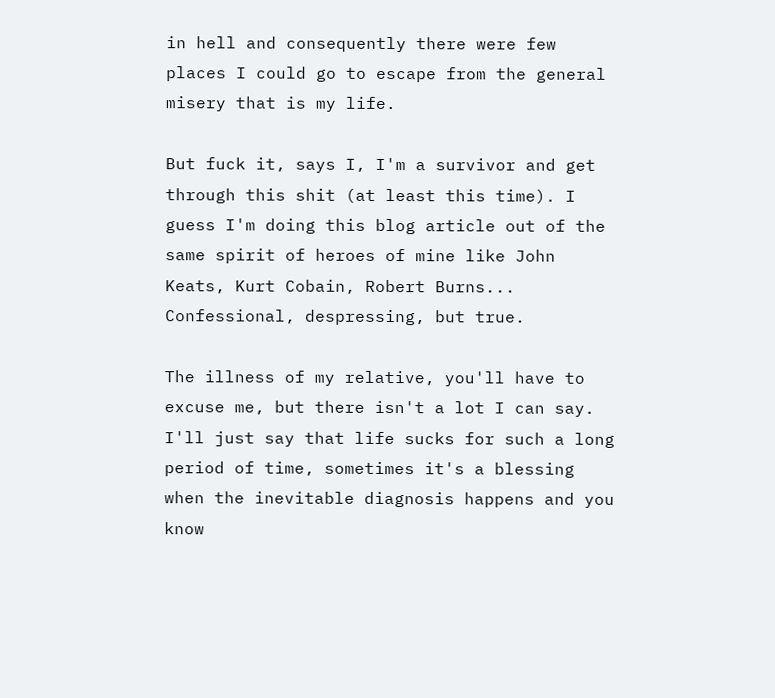in hell and consequently there were few places I could go to escape from the general misery that is my life.

But fuck it, says I, I'm a survivor and get through this shit (at least this time). I guess I'm doing this blog article out of the same spirit of heroes of mine like John Keats, Kurt Cobain, Robert Burns... Confessional, despressing, but true.

The illness of my relative, you'll have to excuse me, but there isn't a lot I can say. I'll just say that life sucks for such a long period of time, sometimes it's a blessing when the inevitable diagnosis happens and you know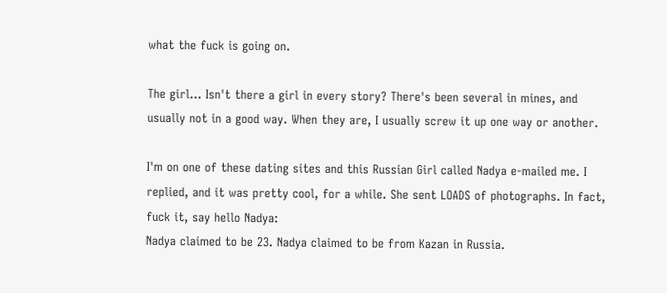what the fuck is going on.

The girl... Isn't there a girl in every story? There's been several in mines, and usually not in a good way. When they are, I usually screw it up one way or another.

I'm on one of these dating sites and this Russian Girl called Nadya e-mailed me. I replied, and it was pretty cool, for a while. She sent LOADS of photographs. In fact, fuck it, say hello Nadya:
Nadya claimed to be 23. Nadya claimed to be from Kazan in Russia.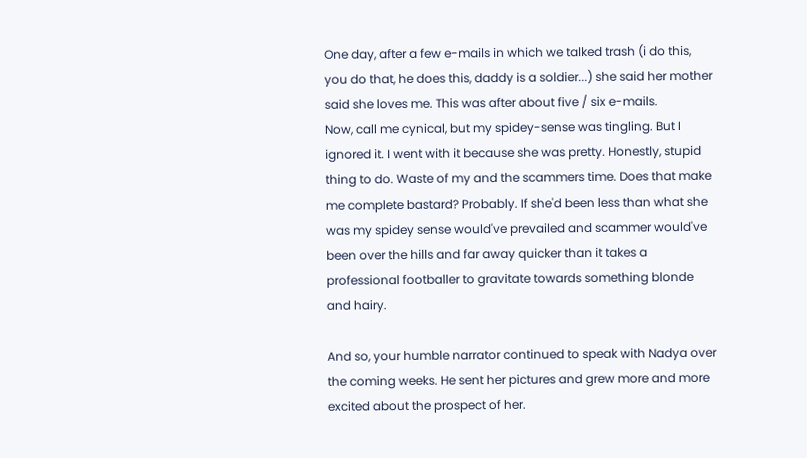One day, after a few e-mails in which we talked trash (i do this, you do that, he does this, daddy is a soldier...) she said her mother said she loves me. This was after about five / six e-mails.
Now, call me cynical, but my spidey-sense was tingling. But I ignored it. I went with it because she was pretty. Honestly, stupid thing to do. Waste of my and the scammers time. Does that make me complete bastard? Probably. If she'd been less than what she was my spidey sense would've prevailed and scammer would've been over the hills and far away quicker than it takes a professional footballer to gravitate towards something blonde and hairy.

And so, your humble narrator continued to speak with Nadya over the coming weeks. He sent her pictures and grew more and more excited about the prospect of her.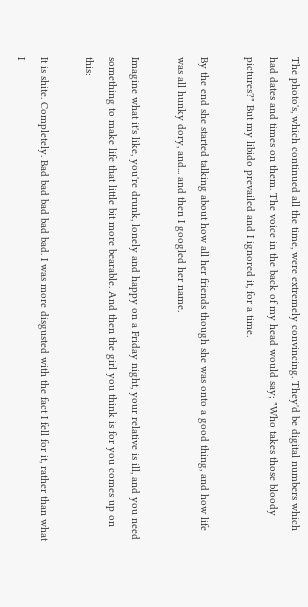The photo's, which continued all the time, were extremely convincing. They'd be digital numbers which had dates and times on them. The voice in the back of my head would say; "Who takes those bloody pictures?" But my libido prevailed and I ignored it, for a time.

By the end she started talking about how all her friends though she was onto a good thing, and how life was all hunky dory, and... and then I googled her name.

Imagine what it's like, you're drunk, lonely and happy on a Friday night, your relative is ill, and you need something to make life that little bit more bearable. And then the girl you think is for you comes up on this:

It is shite. Completely. Bad bad bad bad bad. I was more disgusted with the fact I fell for it, rather than what I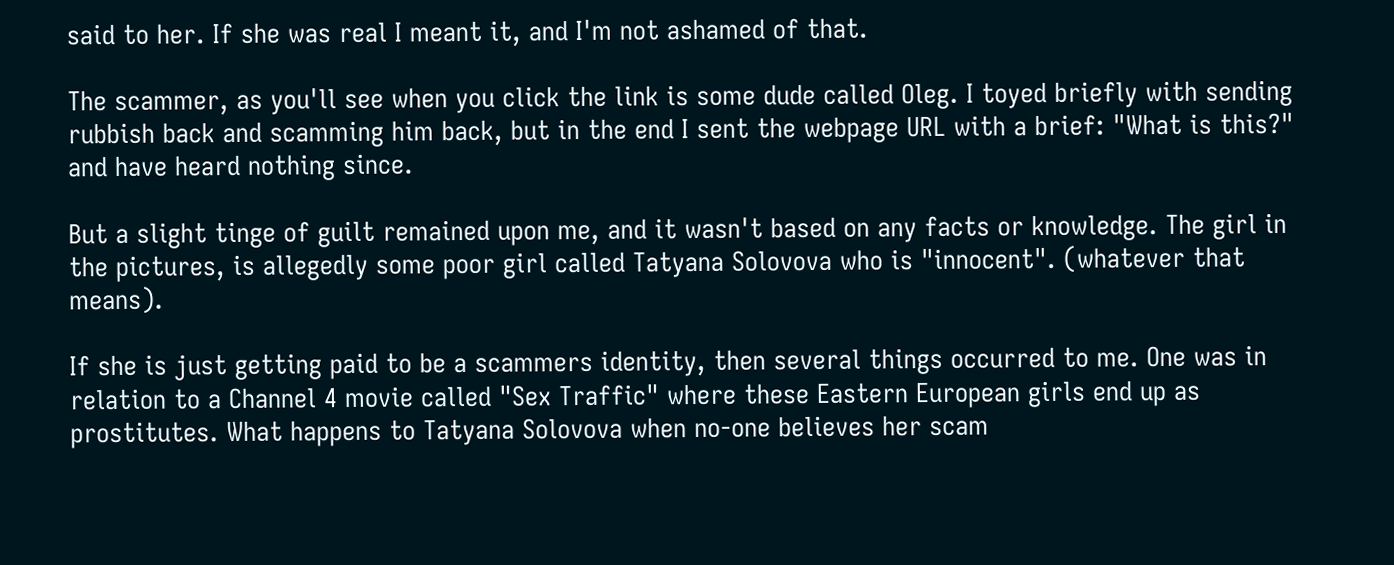said to her. If she was real I meant it, and I'm not ashamed of that.

The scammer, as you'll see when you click the link is some dude called Oleg. I toyed briefly with sending rubbish back and scamming him back, but in the end I sent the webpage URL with a brief: "What is this?" and have heard nothing since.

But a slight tinge of guilt remained upon me, and it wasn't based on any facts or knowledge. The girl in the pictures, is allegedly some poor girl called Tatyana Solovova who is "innocent". (whatever that means).

If she is just getting paid to be a scammers identity, then several things occurred to me. One was in relation to a Channel 4 movie called "Sex Traffic" where these Eastern European girls end up as prostitutes. What happens to Tatyana Solovova when no-one believes her scam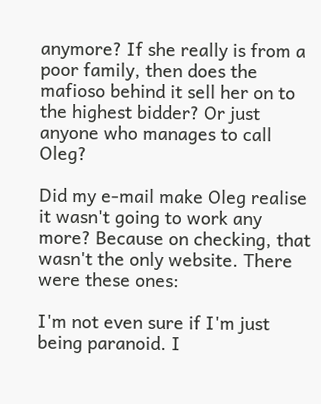anymore? If she really is from a poor family, then does the mafioso behind it sell her on to the highest bidder? Or just anyone who manages to call Oleg?

Did my e-mail make Oleg realise it wasn't going to work any more? Because on checking, that wasn't the only website. There were these ones:

I'm not even sure if I'm just being paranoid. I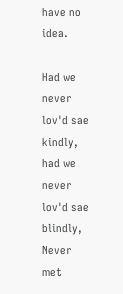have no idea.

Had we never lov'd sae kindly, had we never lov'd sae blindly, Never met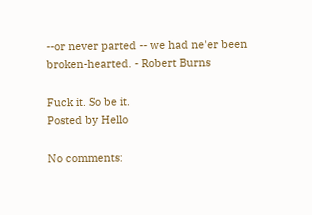--or never parted -- we had ne'er been broken-hearted. - Robert Burns

Fuck it. So be it.
Posted by Hello

No comments: